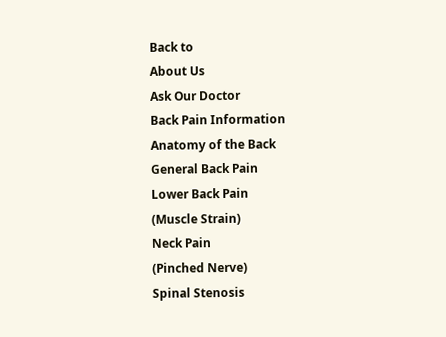Back to
About Us
Ask Our Doctor
Back Pain Information
Anatomy of the Back
General Back Pain
Lower Back Pain
(Muscle Strain)
Neck Pain
(Pinched Nerve)
Spinal Stenosis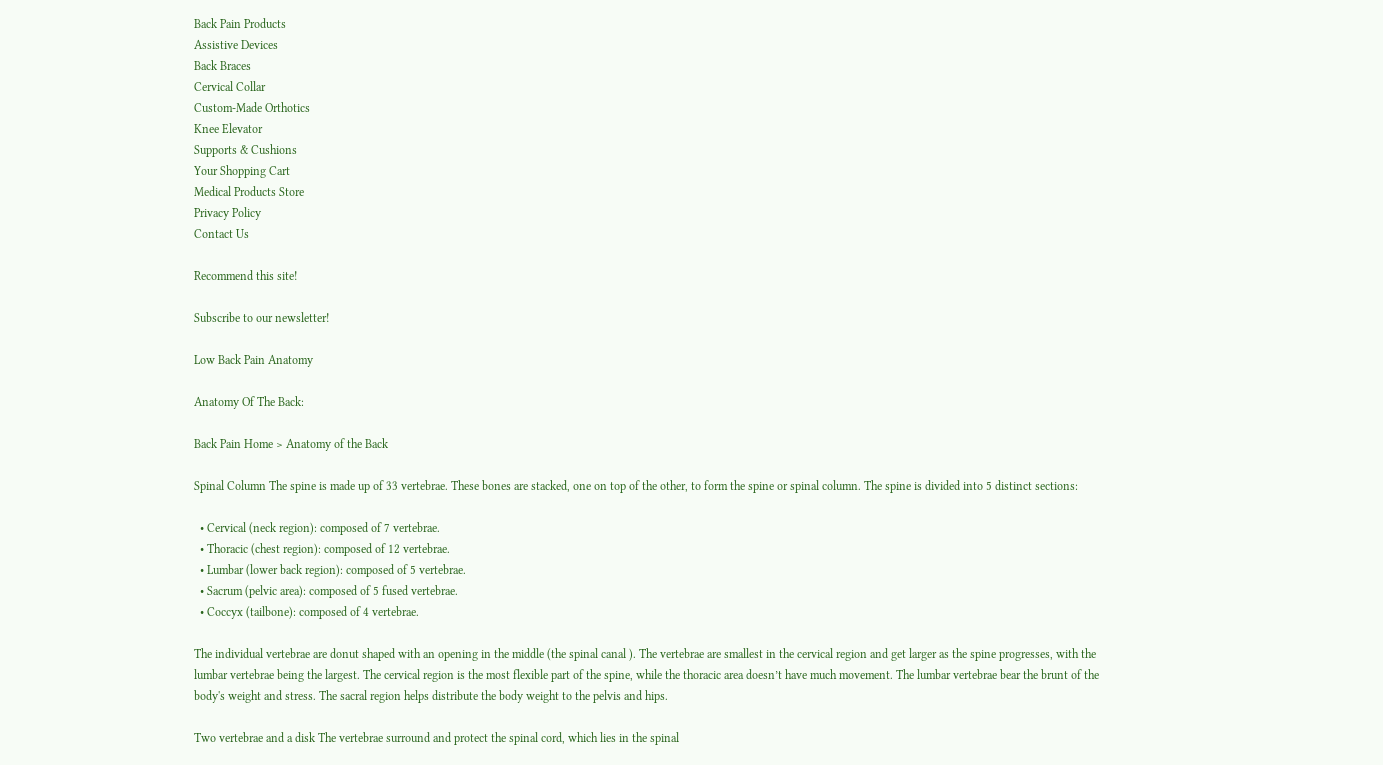Back Pain Products
Assistive Devices
Back Braces
Cervical Collar
Custom-Made Orthotics
Knee Elevator
Supports & Cushions
Your Shopping Cart
Medical Products Store
Privacy Policy
Contact Us

Recommend this site!

Subscribe to our newsletter!

Low Back Pain Anatomy

Anatomy Of The Back:

Back Pain Home > Anatomy of the Back

Spinal Column The spine is made up of 33 vertebrae. These bones are stacked, one on top of the other, to form the spine or spinal column. The spine is divided into 5 distinct sections:

  • Cervical (neck region): composed of 7 vertebrae.
  • Thoracic (chest region): composed of 12 vertebrae.
  • Lumbar (lower back region): composed of 5 vertebrae.
  • Sacrum (pelvic area): composed of 5 fused vertebrae.
  • Coccyx (tailbone): composed of 4 vertebrae.

The individual vertebrae are donut shaped with an opening in the middle (the spinal canal ). The vertebrae are smallest in the cervical region and get larger as the spine progresses, with the lumbar vertebrae being the largest. The cervical region is the most flexible part of the spine, while the thoracic area doesn’t have much movement. The lumbar vertebrae bear the brunt of the body's weight and stress. The sacral region helps distribute the body weight to the pelvis and hips.

Two vertebrae and a disk The vertebrae surround and protect the spinal cord, which lies in the spinal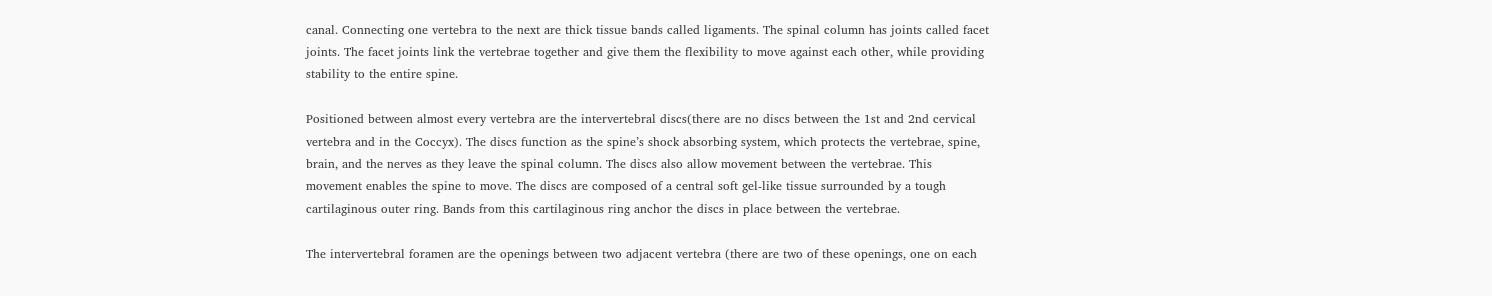canal. Connecting one vertebra to the next are thick tissue bands called ligaments. The spinal column has joints called facet joints. The facet joints link the vertebrae together and give them the flexibility to move against each other, while providing stability to the entire spine.

Positioned between almost every vertebra are the intervertebral discs(there are no discs between the 1st and 2nd cervical vertebra and in the Coccyx). The discs function as the spine’s shock absorbing system, which protects the vertebrae, spine, brain, and the nerves as they leave the spinal column. The discs also allow movement between the vertebrae. This movement enables the spine to move. The discs are composed of a central soft gel-like tissue surrounded by a tough cartilaginous outer ring. Bands from this cartilaginous ring anchor the discs in place between the vertebrae.

The intervertebral foramen are the openings between two adjacent vertebra (there are two of these openings, one on each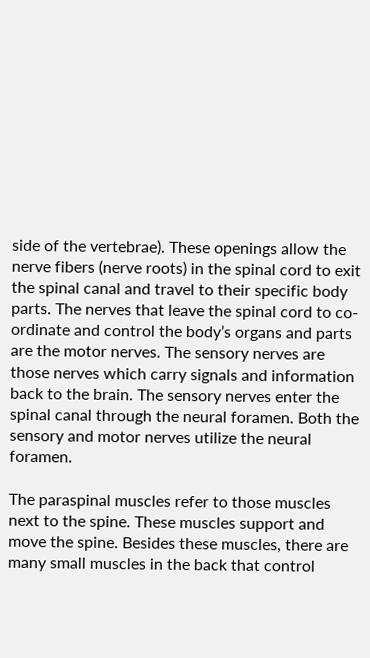side of the vertebrae). These openings allow the nerve fibers (nerve roots) in the spinal cord to exit the spinal canal and travel to their specific body parts. The nerves that leave the spinal cord to co-ordinate and control the body’s organs and parts are the motor nerves. The sensory nerves are those nerves which carry signals and information back to the brain. The sensory nerves enter the spinal canal through the neural foramen. Both the sensory and motor nerves utilize the neural foramen.

The paraspinal muscles refer to those muscles next to the spine. These muscles support and move the spine. Besides these muscles, there are many small muscles in the back that control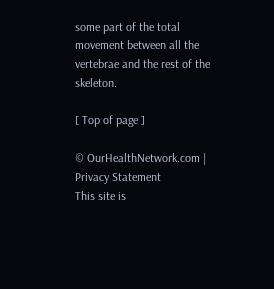some part of the total movement between all the vertebrae and the rest of the skeleton.

[ Top of page ]

© OurHealthNetwork.com | Privacy Statement
This site is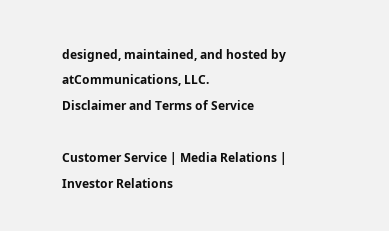designed, maintained, and hosted by atCommunications, LLC.
Disclaimer and Terms of Service

Customer Service | Media Relations | Investor Relations